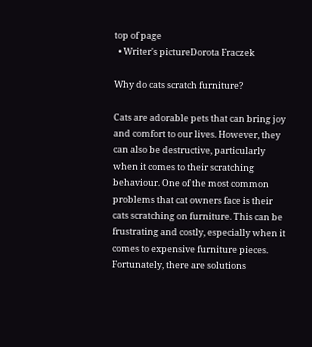top of page
  • Writer's pictureDorota Fraczek

Why do cats scratch furniture?

Cats are adorable pets that can bring joy and comfort to our lives. However, they can also be destructive, particularly when it comes to their scratching behaviour. One of the most common problems that cat owners face is their cats scratching on furniture. This can be frustrating and costly, especially when it comes to expensive furniture pieces. Fortunately, there are solutions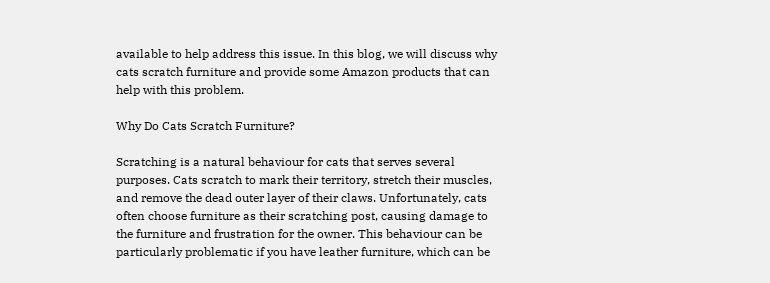available to help address this issue. In this blog, we will discuss why cats scratch furniture and provide some Amazon products that can help with this problem.

Why Do Cats Scratch Furniture?

Scratching is a natural behaviour for cats that serves several purposes. Cats scratch to mark their territory, stretch their muscles, and remove the dead outer layer of their claws. Unfortunately, cats often choose furniture as their scratching post, causing damage to the furniture and frustration for the owner. This behaviour can be particularly problematic if you have leather furniture, which can be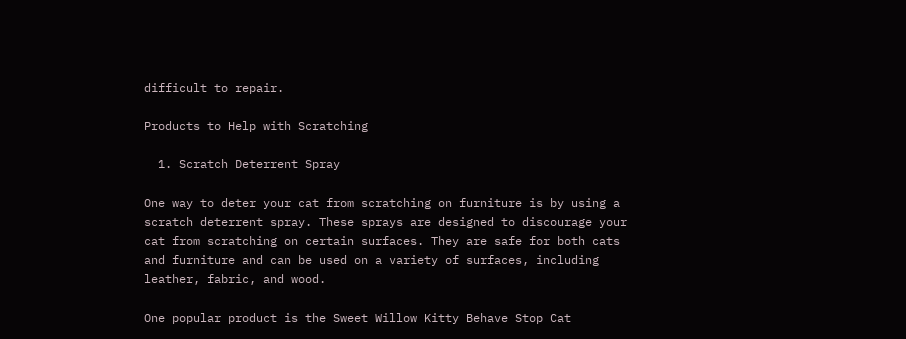difficult to repair.

Products to Help with Scratching

  1. Scratch Deterrent Spray

One way to deter your cat from scratching on furniture is by using a scratch deterrent spray. These sprays are designed to discourage your cat from scratching on certain surfaces. They are safe for both cats and furniture and can be used on a variety of surfaces, including leather, fabric, and wood.

One popular product is the Sweet Willow Kitty Behave Stop Cat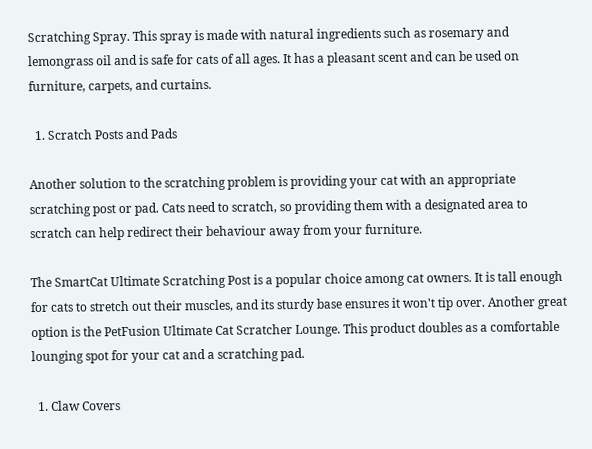Scratching Spray. This spray is made with natural ingredients such as rosemary and lemongrass oil and is safe for cats of all ages. It has a pleasant scent and can be used on furniture, carpets, and curtains.

  1. Scratch Posts and Pads

Another solution to the scratching problem is providing your cat with an appropriate scratching post or pad. Cats need to scratch, so providing them with a designated area to scratch can help redirect their behaviour away from your furniture.

The SmartCat Ultimate Scratching Post is a popular choice among cat owners. It is tall enough for cats to stretch out their muscles, and its sturdy base ensures it won't tip over. Another great option is the PetFusion Ultimate Cat Scratcher Lounge. This product doubles as a comfortable lounging spot for your cat and a scratching pad.

  1. Claw Covers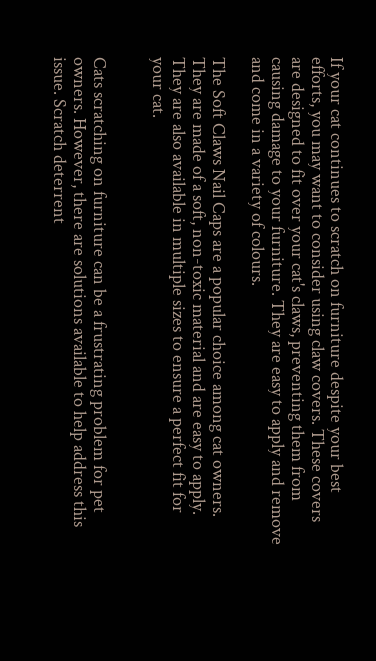If your cat continues to scratch on furniture despite your best efforts, you may want to consider using claw covers. These covers are designed to fit over your cat's claws, preventing them from causing damage to your furniture. They are easy to apply and remove and come in a variety of colours.

The Soft Claws Nail Caps are a popular choice among cat owners. They are made of a soft, non-toxic material and are easy to apply. They are also available in multiple sizes to ensure a perfect fit for your cat.


Cats scratching on furniture can be a frustrating problem for pet owners. However, there are solutions available to help address this issue. Scratch deterrent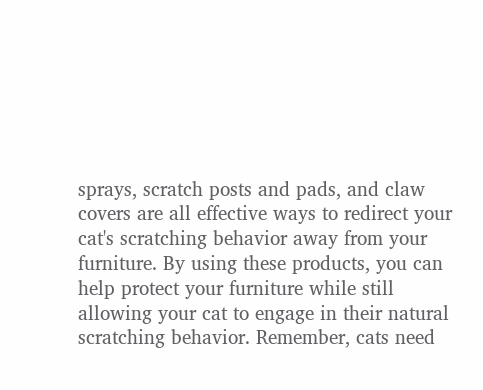sprays, scratch posts and pads, and claw covers are all effective ways to redirect your cat's scratching behavior away from your furniture. By using these products, you can help protect your furniture while still allowing your cat to engage in their natural scratching behavior. Remember, cats need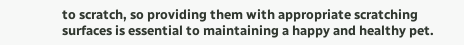to scratch, so providing them with appropriate scratching surfaces is essential to maintaining a happy and healthy pet.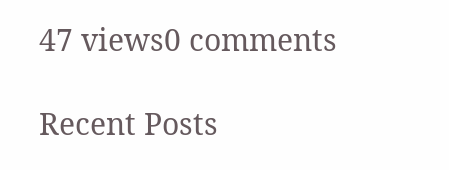47 views0 comments

Recent Posts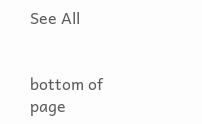See All


bottom of page